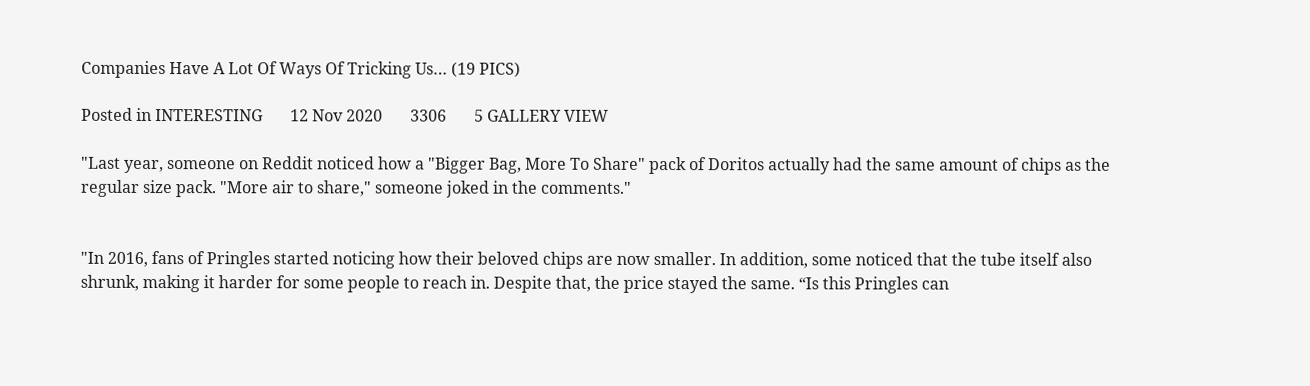Companies Have A Lot Of Ways Of Tricking Us… (19 PICS)

Posted in INTERESTING       12 Nov 2020       3306       5 GALLERY VIEW

"Last year, someone on Reddit noticed how a "Bigger Bag, More To Share" pack of Doritos actually had the same amount of chips as the regular size pack. "More air to share," someone joked in the comments."


"In 2016, fans of Pringles started noticing how their beloved chips are now smaller. In addition, some noticed that the tube itself also shrunk, making it harder for some people to reach in. Despite that, the price stayed the same. “Is this Pringles can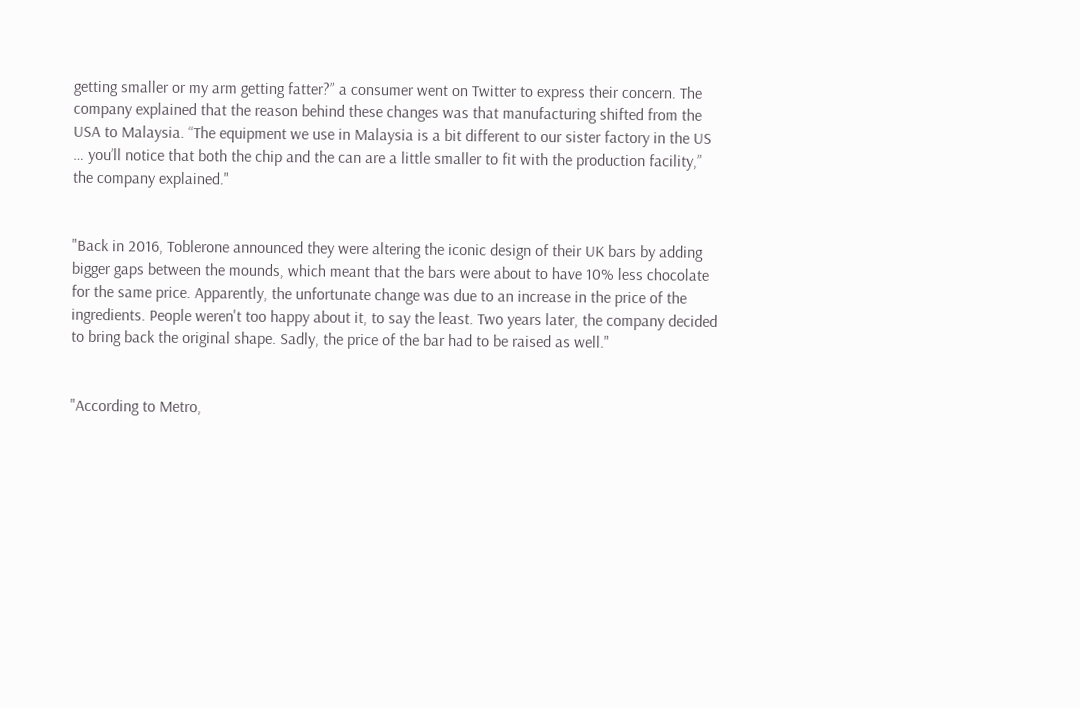getting smaller or my arm getting fatter?” a consumer went on Twitter to express their concern. The company explained that the reason behind these changes was that manufacturing shifted from the USA to Malaysia. “The equipment we use in Malaysia is a bit different to our sister factory in the US … you’ll notice that both the chip and the can are a little smaller to fit with the production facility,” the company explained."


"Back in 2016, Toblerone announced they were altering the iconic design of their UK bars by adding bigger gaps between the mounds, which meant that the bars were about to have 10% less chocolate for the same price. Apparently, the unfortunate change was due to an increase in the price of the ingredients. People weren't too happy about it, to say the least. Two years later, the company decided to bring back the original shape. Sadly, the price of the bar had to be raised as well."


"According to Metro,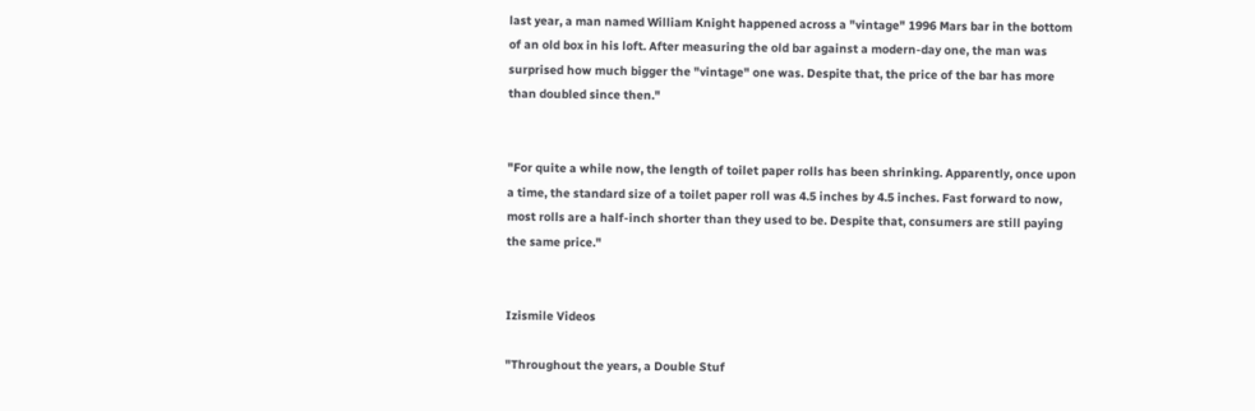last year, a man named William Knight happened across a "vintage" 1996 Mars bar in the bottom of an old box in his loft. After measuring the old bar against a modern-day one, the man was surprised how much bigger the "vintage" one was. Despite that, the price of the bar has more than doubled since then."


"For quite a while now, the length of toilet paper rolls has been shrinking. Apparently, once upon a time, the standard size of a toilet paper roll was 4.5 inches by 4.5 inches. Fast forward to now, most rolls are a half-inch shorter than they used to be. Despite that, consumers are still paying the same price."


Izismile Videos

"Throughout the years, a Double Stuf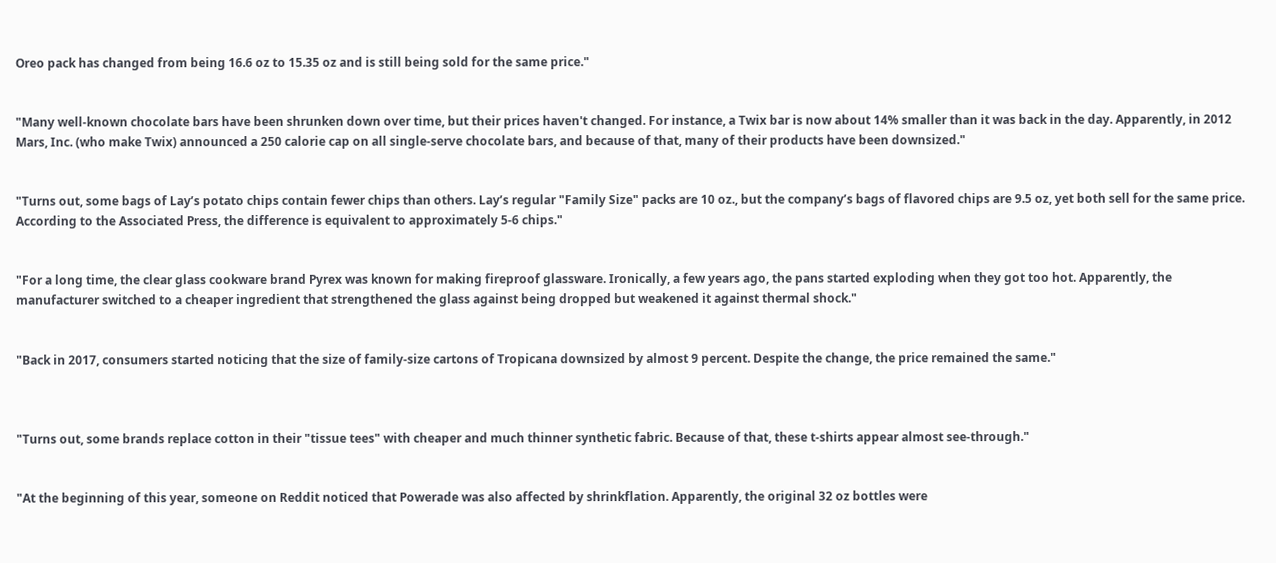Oreo pack has changed from being 16.6 oz to 15.35 oz and is still being sold for the same price."


"Many well-known chocolate bars have been shrunken down over time, but their prices haven't changed. For instance, a Twix bar is now about 14% smaller than it was back in the day. Apparently, in 2012 Mars, Inc. (who make Twix) announced a 250 calorie cap on all single-serve chocolate bars, and because of that, many of their products have been downsized."


"Turns out, some bags of Lay’s potato chips contain fewer chips than others. Lay’s regular "Family Size" packs are 10 oz., but the company’s bags of flavored chips are 9.5 oz, yet both sell for the same price. According to the Associated Press, the difference is equivalent to approximately 5-6 chips."


"For a long time, the clear glass cookware brand Pyrex was known for making fireproof glassware. Ironically, a few years ago, the pans started exploding when they got too hot. Apparently, the manufacturer switched to a cheaper ingredient that strengthened the glass against being dropped but weakened it against thermal shock."


"Back in 2017, consumers started noticing that the size of family-size cartons of Tropicana downsized by almost 9 percent. Despite the change, the price remained the same."



"Turns out, some brands replace cotton in their "tissue tees" with cheaper and much thinner synthetic fabric. Because of that, these t-shirts appear almost see-through."


"At the beginning of this year, someone on Reddit noticed that Powerade was also affected by shrinkflation. Apparently, the original 32 oz bottles were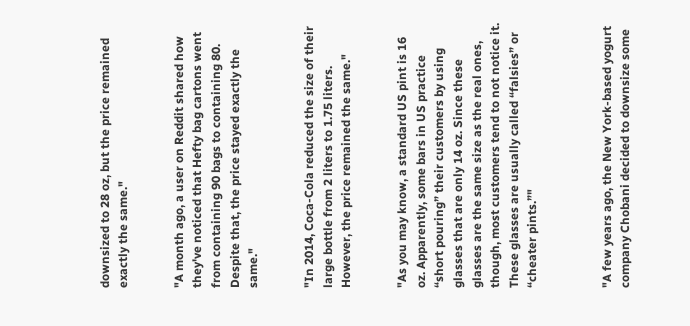downsized to 28 oz, but the price remained exactly the same."


"A month ago, a user on Reddit shared how they've noticed that Hefty bag cartons went from containing 90 bags to containing 80. Despite that, the price stayed exactly the same."


"In 2014, Coca-Cola reduced the size of their large bottle from 2 liters to 1.75 liters. However, the price remained the same."


"As you may know, a standard US pint is 16 oz. Apparently, some bars in US practice “short pouring” their customers by using glasses that are only 14 oz. Since these glasses are the same size as the real ones, though, most customers tend to not notice it. These glasses are usually called “falsies” or “cheater pints.”"



"A few years ago, the New York-based yogurt company Chobani decided to downsize some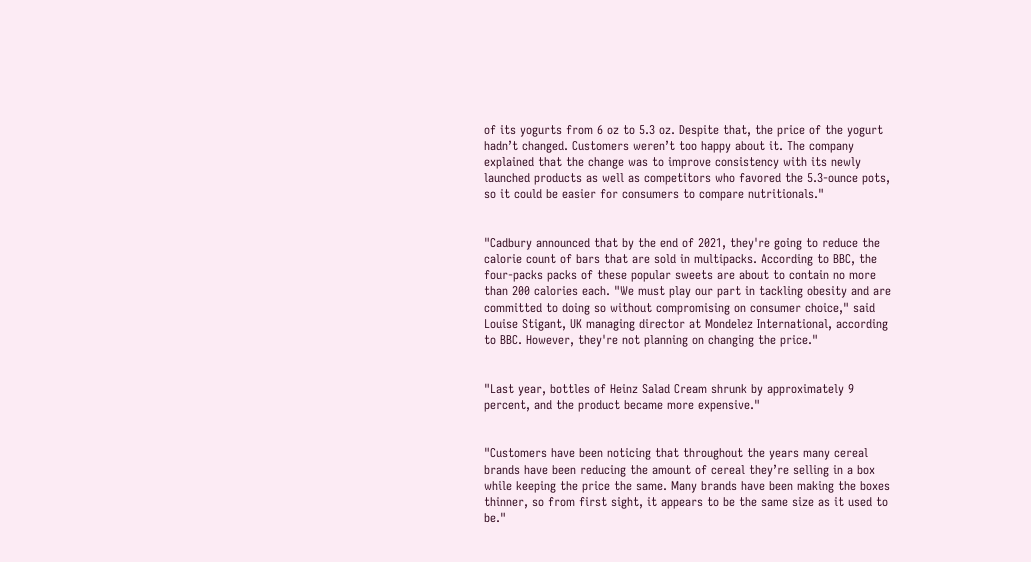of its yogurts from 6 oz to 5.3 oz. Despite that, the price of the yogurt hadn’t changed. Customers weren’t too happy about it. The company explained that the change was to improve consistency with its newly launched products as well as competitors who favored the 5.3-ounce pots, so it could be easier for consumers to compare nutritionals."


"Cadbury announced that by the end of 2021, they're going to reduce the calorie count of bars that are sold in multipacks. According to BBC, the four-packs packs of these popular sweets are about to contain no more than 200 calories each. "We must play our part in tackling obesity and are committed to doing so without compromising on consumer choice," said Louise Stigant, UK managing director at Mondelez International, according to BBC. However, they're not planning on changing the price."


"Last year, bottles of Heinz Salad Cream shrunk by approximately 9 percent, and the product became more expensive."


"Customers have been noticing that throughout the years many cereal brands have been reducing the amount of cereal they’re selling in a box while keeping the price the same. Many brands have been making the boxes thinner, so from first sight, it appears to be the same size as it used to be."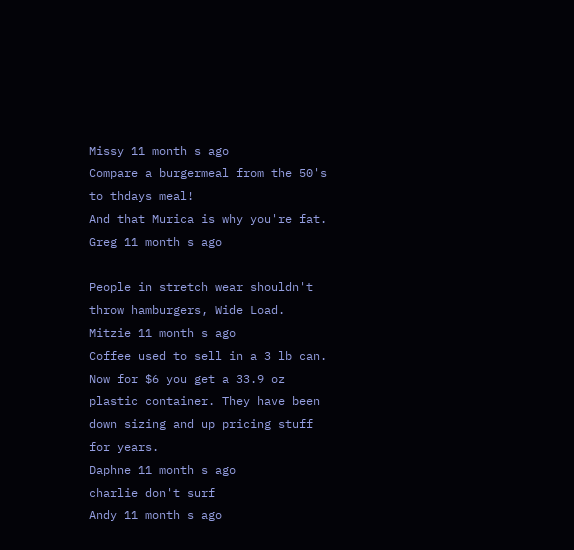Missy 11 month s ago
Compare a burgermeal from the 50's to thdays meal!
And that Murica is why you're fat.
Greg 11 month s ago

People in stretch wear shouldn't throw hamburgers, Wide Load.
Mitzie 11 month s ago
Coffee used to sell in a 3 lb can. Now for $6 you get a 33.9 oz plastic container. They have been down sizing and up pricing stuff for years.
Daphne 11 month s ago
charlie don't surf
Andy 11 month s ago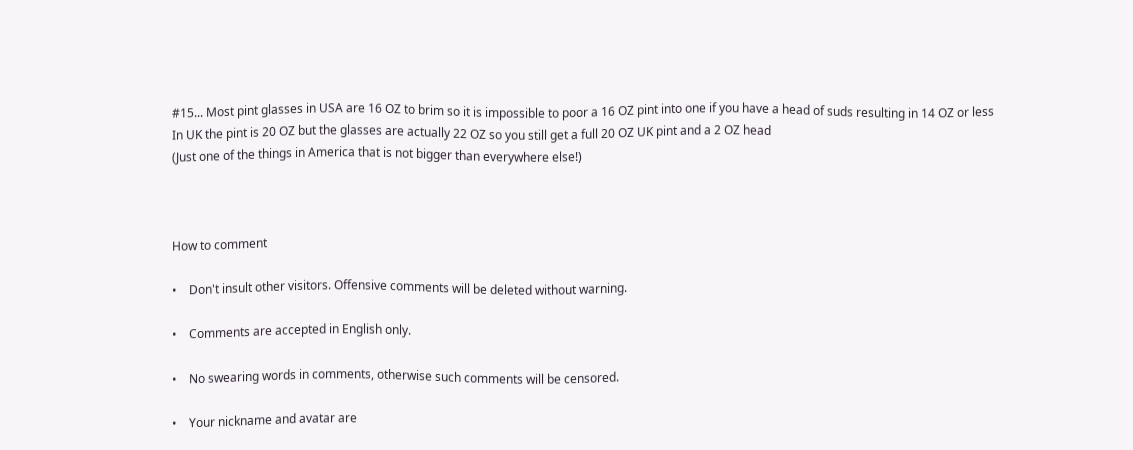#15... Most pint glasses in USA are 16 OZ to brim so it is impossible to poor a 16 OZ pint into one if you have a head of suds resulting in 14 OZ or less
In UK the pint is 20 OZ but the glasses are actually 22 OZ so you still get a full 20 OZ UK pint and a 2 OZ head
(Just one of the things in America that is not bigger than everywhere else!)



How to comment

•    Don't insult other visitors. Offensive comments will be deleted without warning.

•    Comments are accepted in English only.

•    No swearing words in comments, otherwise such comments will be censored.

•    Your nickname and avatar are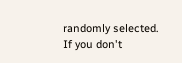randomly selected. If you don't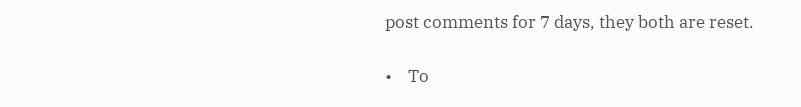post comments for 7 days, they both are reset.

•    To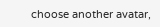choose another avatar,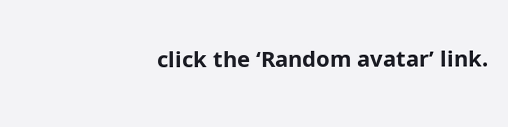click the ‘Random avatar’ link.